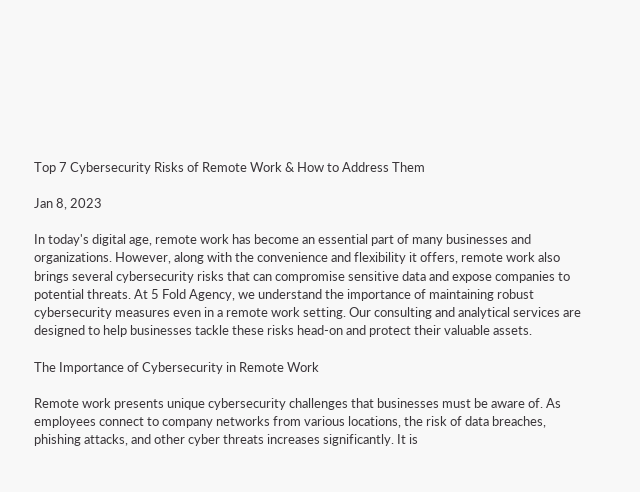Top 7 Cybersecurity Risks of Remote Work & How to Address Them

Jan 8, 2023

In today's digital age, remote work has become an essential part of many businesses and organizations. However, along with the convenience and flexibility it offers, remote work also brings several cybersecurity risks that can compromise sensitive data and expose companies to potential threats. At 5 Fold Agency, we understand the importance of maintaining robust cybersecurity measures even in a remote work setting. Our consulting and analytical services are designed to help businesses tackle these risks head-on and protect their valuable assets.

The Importance of Cybersecurity in Remote Work

Remote work presents unique cybersecurity challenges that businesses must be aware of. As employees connect to company networks from various locations, the risk of data breaches, phishing attacks, and other cyber threats increases significantly. It is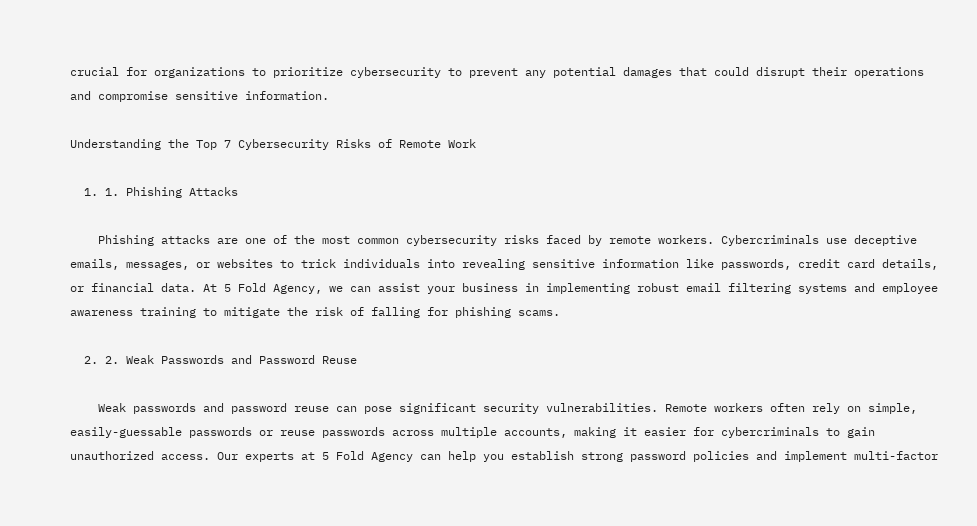crucial for organizations to prioritize cybersecurity to prevent any potential damages that could disrupt their operations and compromise sensitive information.

Understanding the Top 7 Cybersecurity Risks of Remote Work

  1. 1. Phishing Attacks

    Phishing attacks are one of the most common cybersecurity risks faced by remote workers. Cybercriminals use deceptive emails, messages, or websites to trick individuals into revealing sensitive information like passwords, credit card details, or financial data. At 5 Fold Agency, we can assist your business in implementing robust email filtering systems and employee awareness training to mitigate the risk of falling for phishing scams.

  2. 2. Weak Passwords and Password Reuse

    Weak passwords and password reuse can pose significant security vulnerabilities. Remote workers often rely on simple, easily-guessable passwords or reuse passwords across multiple accounts, making it easier for cybercriminals to gain unauthorized access. Our experts at 5 Fold Agency can help you establish strong password policies and implement multi-factor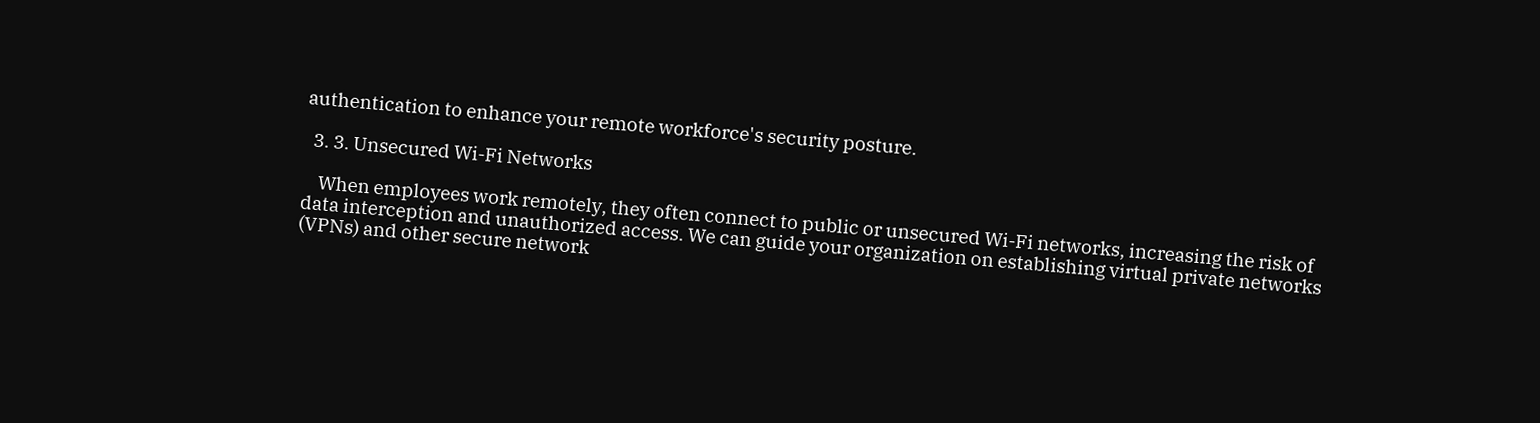authentication to enhance your remote workforce's security posture.

  3. 3. Unsecured Wi-Fi Networks

    When employees work remotely, they often connect to public or unsecured Wi-Fi networks, increasing the risk of data interception and unauthorized access. We can guide your organization on establishing virtual private networks (VPNs) and other secure network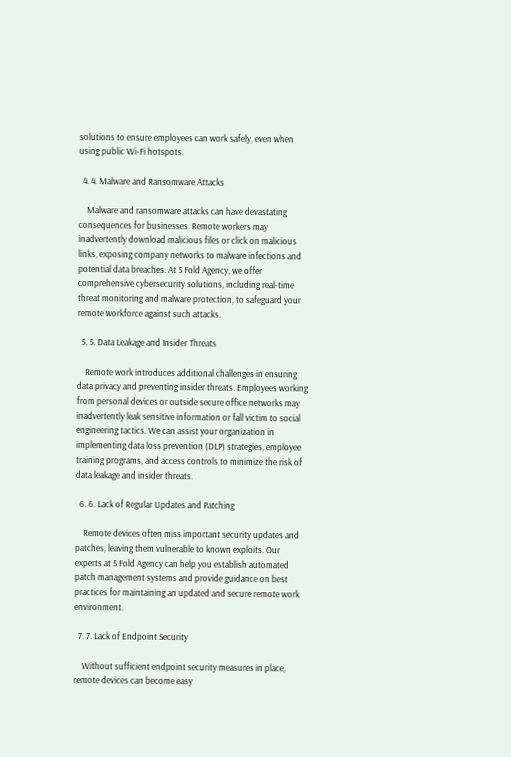solutions to ensure employees can work safely, even when using public Wi-Fi hotspots.

  4. 4. Malware and Ransomware Attacks

    Malware and ransomware attacks can have devastating consequences for businesses. Remote workers may inadvertently download malicious files or click on malicious links, exposing company networks to malware infections and potential data breaches. At 5 Fold Agency, we offer comprehensive cybersecurity solutions, including real-time threat monitoring and malware protection, to safeguard your remote workforce against such attacks.

  5. 5. Data Leakage and Insider Threats

    Remote work introduces additional challenges in ensuring data privacy and preventing insider threats. Employees working from personal devices or outside secure office networks may inadvertently leak sensitive information or fall victim to social engineering tactics. We can assist your organization in implementing data loss prevention (DLP) strategies, employee training programs, and access controls to minimize the risk of data leakage and insider threats.

  6. 6. Lack of Regular Updates and Patching

    Remote devices often miss important security updates and patches, leaving them vulnerable to known exploits. Our experts at 5 Fold Agency can help you establish automated patch management systems and provide guidance on best practices for maintaining an updated and secure remote work environment.

  7. 7. Lack of Endpoint Security

    Without sufficient endpoint security measures in place, remote devices can become easy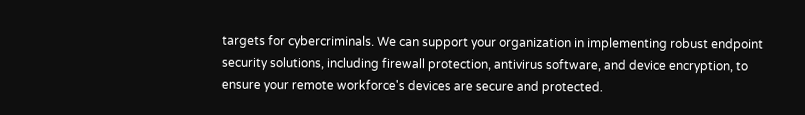targets for cybercriminals. We can support your organization in implementing robust endpoint security solutions, including firewall protection, antivirus software, and device encryption, to ensure your remote workforce's devices are secure and protected.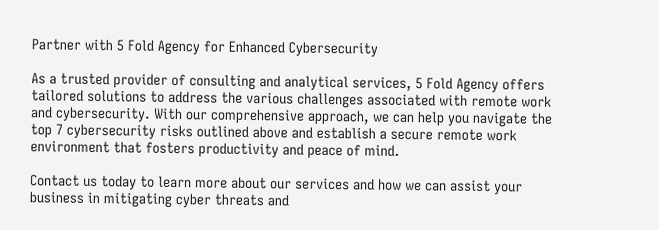Partner with 5 Fold Agency for Enhanced Cybersecurity

As a trusted provider of consulting and analytical services, 5 Fold Agency offers tailored solutions to address the various challenges associated with remote work and cybersecurity. With our comprehensive approach, we can help you navigate the top 7 cybersecurity risks outlined above and establish a secure remote work environment that fosters productivity and peace of mind.

Contact us today to learn more about our services and how we can assist your business in mitigating cyber threats and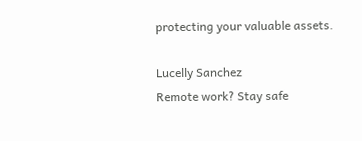protecting your valuable assets.

Lucelly Sanchez
Remote work? Stay safe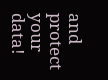and protect your data!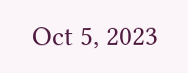Oct 5, 2023